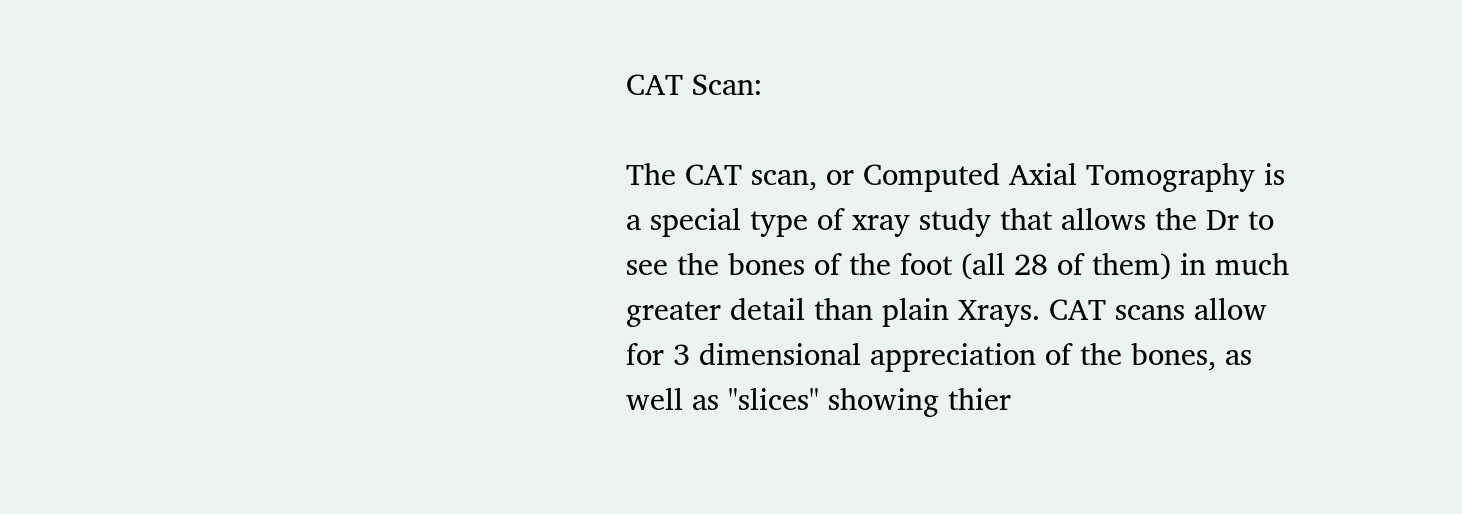CAT Scan:

The CAT scan, or Computed Axial Tomography is a special type of xray study that allows the Dr to see the bones of the foot (all 28 of them) in much greater detail than plain Xrays. CAT scans allow for 3 dimensional appreciation of the bones, as well as "slices" showing thier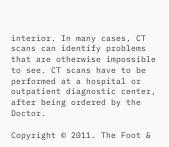interior. In many cases, CT scans can identify problems that are otherwise impossible to see. CT scans have to be performed at a hospital or outpatient diagnostic center, after being ordered by the Doctor.

Copyright © 2011. The Foot &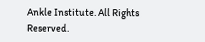Ankle Institute. All Rights Reserved.